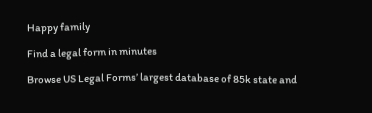Happy family

Find a legal form in minutes

Browse US Legal Forms’ largest database of 85k state and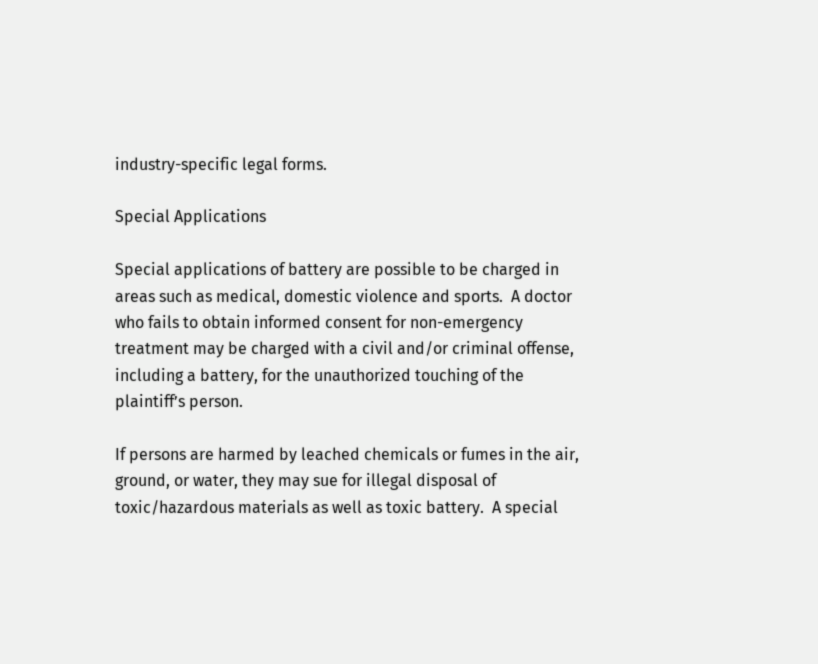industry-specific legal forms.

Special Applications

Special applications of battery are possible to be charged in areas such as medical, domestic violence and sports.  A doctor who fails to obtain informed consent for non-emergency treatment may be charged with a civil and/or criminal offense, including a battery, for the unauthorized touching of the plaintiff’s person.

If persons are harmed by leached chemicals or fumes in the air, ground, or water, they may sue for illegal disposal of toxic/hazardous materials as well as toxic battery.  A special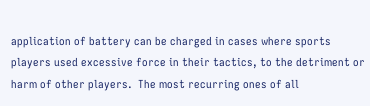application of battery can be charged in cases where sports players used excessive force in their tactics, to the detriment or harm of other players.  The most recurring ones of all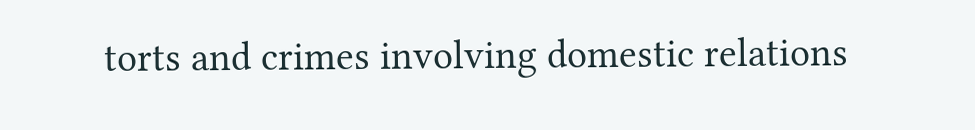torts and crimes involving domestic relations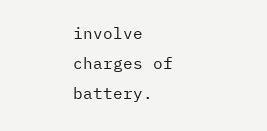involve charges of battery.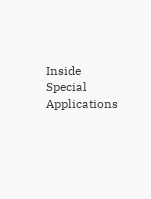Inside Special Applications